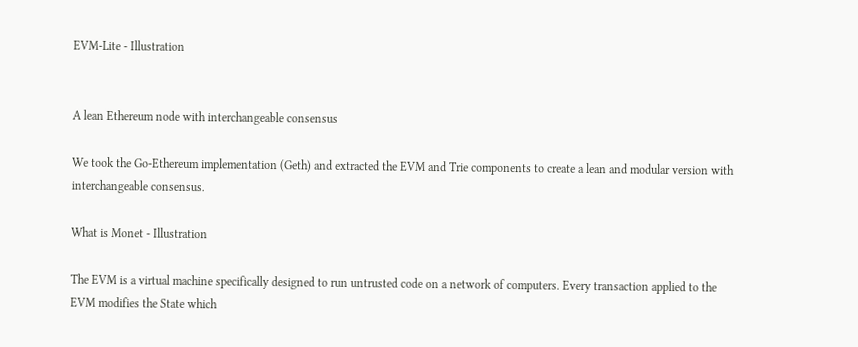EVM-Lite - Illustration


A lean Ethereum node with interchangeable consensus

We took the Go-Ethereum implementation (Geth) and extracted the EVM and Trie components to create a lean and modular version with interchangeable consensus.

What is Monet - Illustration

The EVM is a virtual machine specifically designed to run untrusted code on a network of computers. Every transaction applied to the EVM modifies the State which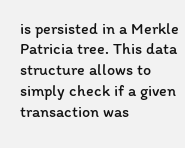is persisted in a Merkle Patricia tree. This data structure allows to simply check if a given transaction was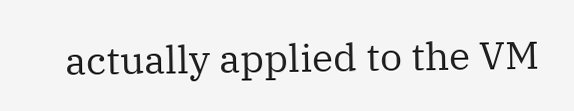actually applied to the VM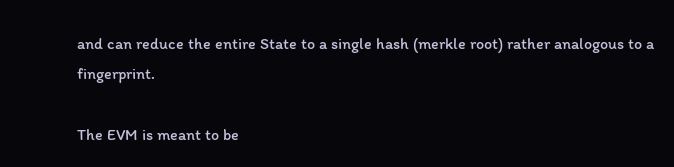and can reduce the entire State to a single hash (merkle root) rather analogous to a fingerprint.

The EVM is meant to be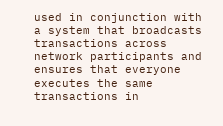used in conjunction with a system that broadcasts transactions across network participants and ensures that everyone executes the same transactions in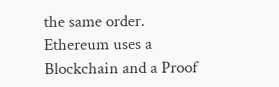the same order. Ethereum uses a Blockchain and a Proof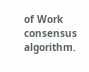of Work consensus algorithm.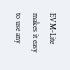EVM-Lite makes it easy to use any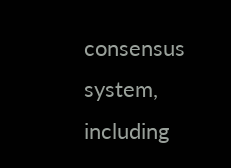consensus system, including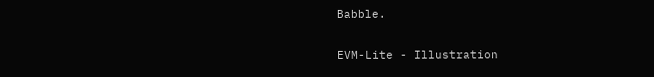Babble.

EVM-Lite - Illustration